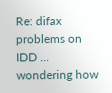Re: difax problems on IDD ... wondering how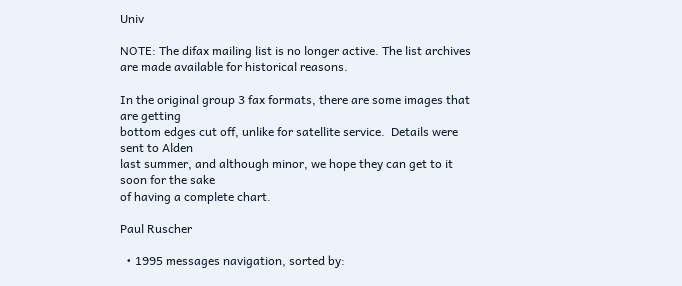Univ

NOTE: The difax mailing list is no longer active. The list archives are made available for historical reasons.

In the original group 3 fax formats, there are some images that are getting
bottom edges cut off, unlike for satellite service.  Details were sent to Alden
last summer, and although minor, we hope they can get to it soon for the sake
of having a complete chart.

Paul Ruscher

  • 1995 messages navigation, sorted by: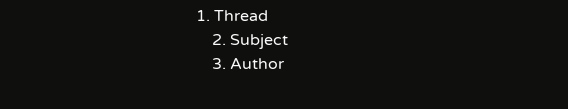1. Thread
    2. Subject
    3. Author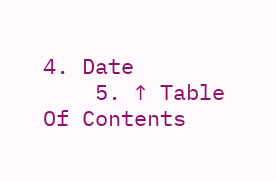4. Date
    5. ↑ Table Of Contents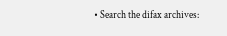• Search the difax archives: